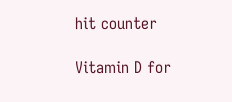hit counter

Vitamin D for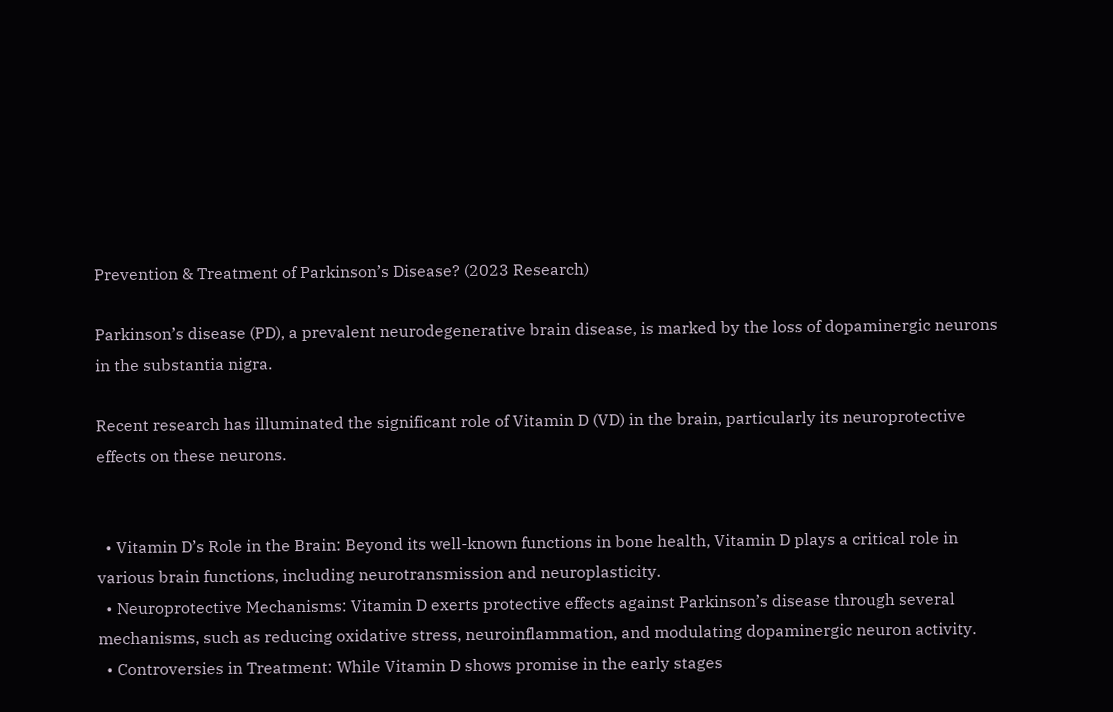Prevention & Treatment of Parkinson’s Disease? (2023 Research)

Parkinson’s disease (PD), a prevalent neurodegenerative brain disease, is marked by the loss of dopaminergic neurons in the substantia nigra.

Recent research has illuminated the significant role of Vitamin D (VD) in the brain, particularly its neuroprotective effects on these neurons.


  • Vitamin D’s Role in the Brain: Beyond its well-known functions in bone health, Vitamin D plays a critical role in various brain functions, including neurotransmission and neuroplasticity.
  • Neuroprotective Mechanisms: Vitamin D exerts protective effects against Parkinson’s disease through several mechanisms, such as reducing oxidative stress, neuroinflammation, and modulating dopaminergic neuron activity.
  • Controversies in Treatment: While Vitamin D shows promise in the early stages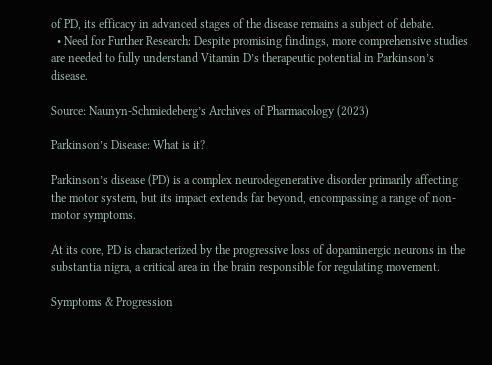of PD, its efficacy in advanced stages of the disease remains a subject of debate.
  • Need for Further Research: Despite promising findings, more comprehensive studies are needed to fully understand Vitamin D’s therapeutic potential in Parkinson’s disease.

Source: Naunyn-Schmiedeberg’s Archives of Pharmacology (2023)

Parkinson’s Disease: What is it?

Parkinson’s disease (PD) is a complex neurodegenerative disorder primarily affecting the motor system, but its impact extends far beyond, encompassing a range of non-motor symptoms.

At its core, PD is characterized by the progressive loss of dopaminergic neurons in the substantia nigra, a critical area in the brain responsible for regulating movement.

Symptoms & Progression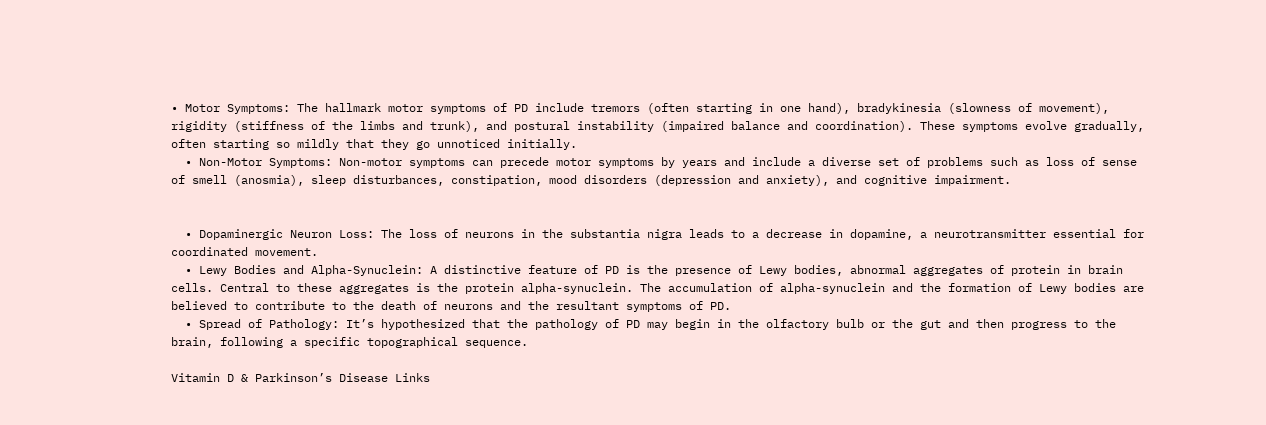• Motor Symptoms: The hallmark motor symptoms of PD include tremors (often starting in one hand), bradykinesia (slowness of movement), rigidity (stiffness of the limbs and trunk), and postural instability (impaired balance and coordination). These symptoms evolve gradually, often starting so mildly that they go unnoticed initially.
  • Non-Motor Symptoms: Non-motor symptoms can precede motor symptoms by years and include a diverse set of problems such as loss of sense of smell (anosmia), sleep disturbances, constipation, mood disorders (depression and anxiety), and cognitive impairment.


  • Dopaminergic Neuron Loss: The loss of neurons in the substantia nigra leads to a decrease in dopamine, a neurotransmitter essential for coordinated movement.
  • Lewy Bodies and Alpha-Synuclein: A distinctive feature of PD is the presence of Lewy bodies, abnormal aggregates of protein in brain cells. Central to these aggregates is the protein alpha-synuclein. The accumulation of alpha-synuclein and the formation of Lewy bodies are believed to contribute to the death of neurons and the resultant symptoms of PD.
  • Spread of Pathology: It’s hypothesized that the pathology of PD may begin in the olfactory bulb or the gut and then progress to the brain, following a specific topographical sequence.

Vitamin D & Parkinson’s Disease Links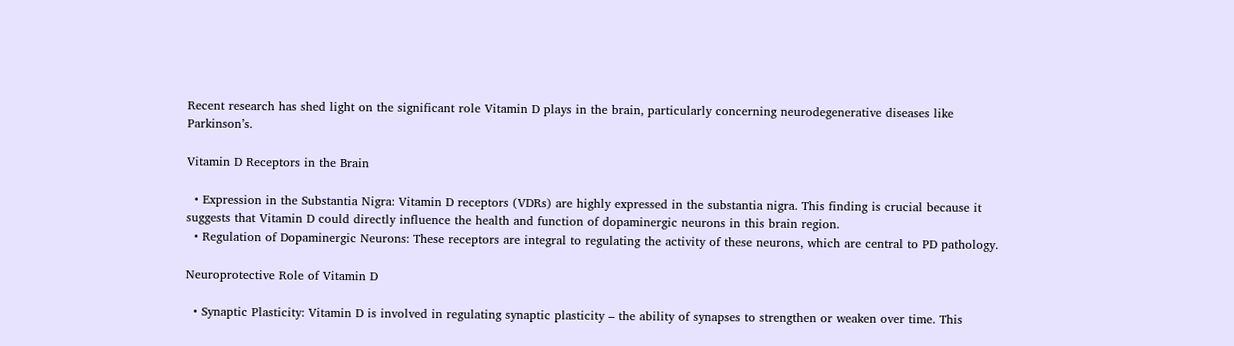Recent research has shed light on the significant role Vitamin D plays in the brain, particularly concerning neurodegenerative diseases like Parkinson’s.

Vitamin D Receptors in the Brain

  • Expression in the Substantia Nigra: Vitamin D receptors (VDRs) are highly expressed in the substantia nigra. This finding is crucial because it suggests that Vitamin D could directly influence the health and function of dopaminergic neurons in this brain region.
  • Regulation of Dopaminergic Neurons: These receptors are integral to regulating the activity of these neurons, which are central to PD pathology.

Neuroprotective Role of Vitamin D

  • Synaptic Plasticity: Vitamin D is involved in regulating synaptic plasticity – the ability of synapses to strengthen or weaken over time. This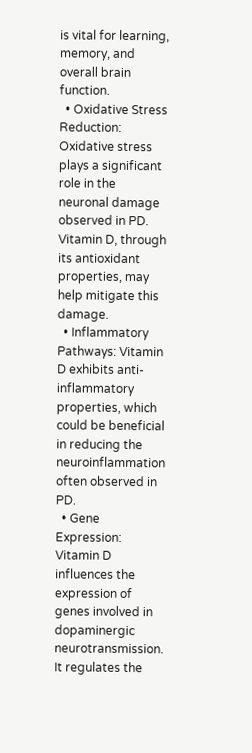is vital for learning, memory, and overall brain function.
  • Oxidative Stress Reduction: Oxidative stress plays a significant role in the neuronal damage observed in PD. Vitamin D, through its antioxidant properties, may help mitigate this damage.
  • Inflammatory Pathways: Vitamin D exhibits anti-inflammatory properties, which could be beneficial in reducing the neuroinflammation often observed in PD.
  • Gene Expression: Vitamin D influences the expression of genes involved in dopaminergic neurotransmission. It regulates the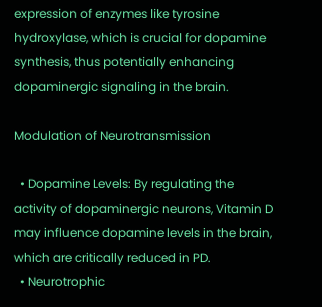expression of enzymes like tyrosine hydroxylase, which is crucial for dopamine synthesis, thus potentially enhancing dopaminergic signaling in the brain.

Modulation of Neurotransmission

  • Dopamine Levels: By regulating the activity of dopaminergic neurons, Vitamin D may influence dopamine levels in the brain, which are critically reduced in PD.
  • Neurotrophic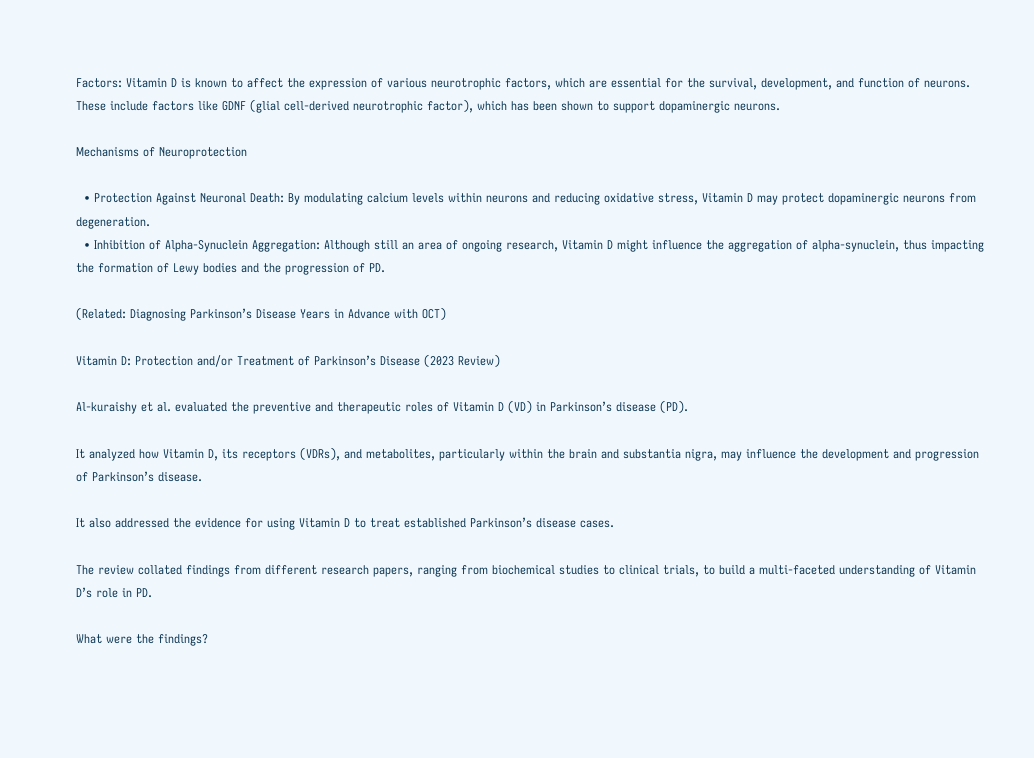Factors: Vitamin D is known to affect the expression of various neurotrophic factors, which are essential for the survival, development, and function of neurons. These include factors like GDNF (glial cell-derived neurotrophic factor), which has been shown to support dopaminergic neurons.

Mechanisms of Neuroprotection

  • Protection Against Neuronal Death: By modulating calcium levels within neurons and reducing oxidative stress, Vitamin D may protect dopaminergic neurons from degeneration.
  • Inhibition of Alpha-Synuclein Aggregation: Although still an area of ongoing research, Vitamin D might influence the aggregation of alpha-synuclein, thus impacting the formation of Lewy bodies and the progression of PD.

(Related: Diagnosing Parkinson’s Disease Years in Advance with OCT)

Vitamin D: Protection and/or Treatment of Parkinson’s Disease (2023 Review)

Al-kuraishy et al. evaluated the preventive and therapeutic roles of Vitamin D (VD) in Parkinson’s disease (PD).

It analyzed how Vitamin D, its receptors (VDRs), and metabolites, particularly within the brain and substantia nigra, may influence the development and progression of Parkinson’s disease.

It also addressed the evidence for using Vitamin D to treat established Parkinson’s disease cases.

The review collated findings from different research papers, ranging from biochemical studies to clinical trials, to build a multi-faceted understanding of Vitamin D’s role in PD.

What were the findings?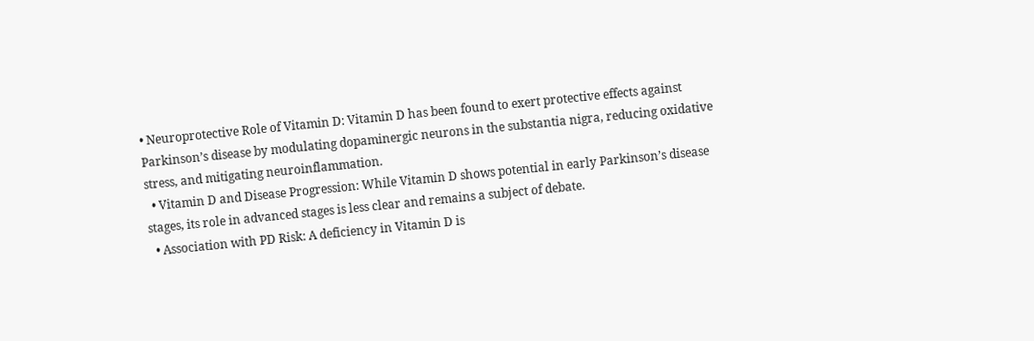• Neuroprotective Role of Vitamin D: Vitamin D has been found to exert protective effects against Parkinson’s disease by modulating dopaminergic neurons in the substantia nigra, reducing oxidative stress, and mitigating neuroinflammation.
  • Vitamin D and Disease Progression: While Vitamin D shows potential in early Parkinson’s disease stages, its role in advanced stages is less clear and remains a subject of debate.
  • Association with PD Risk: A deficiency in Vitamin D is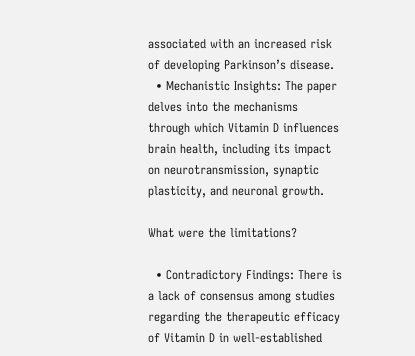associated with an increased risk of developing Parkinson’s disease.
  • Mechanistic Insights: The paper delves into the mechanisms through which Vitamin D influences brain health, including its impact on neurotransmission, synaptic plasticity, and neuronal growth.

What were the limitations?

  • Contradictory Findings: There is a lack of consensus among studies regarding the therapeutic efficacy of Vitamin D in well-established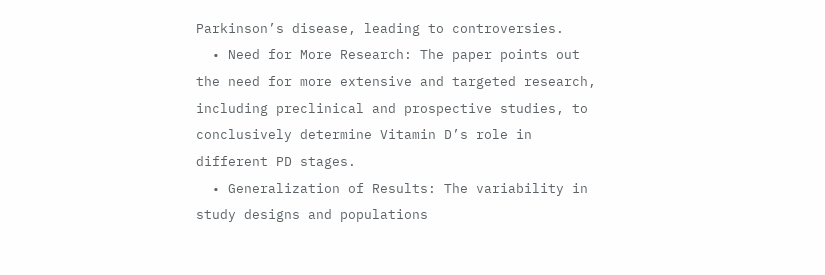Parkinson’s disease, leading to controversies.
  • Need for More Research: The paper points out the need for more extensive and targeted research, including preclinical and prospective studies, to conclusively determine Vitamin D’s role in different PD stages.
  • Generalization of Results: The variability in study designs and populations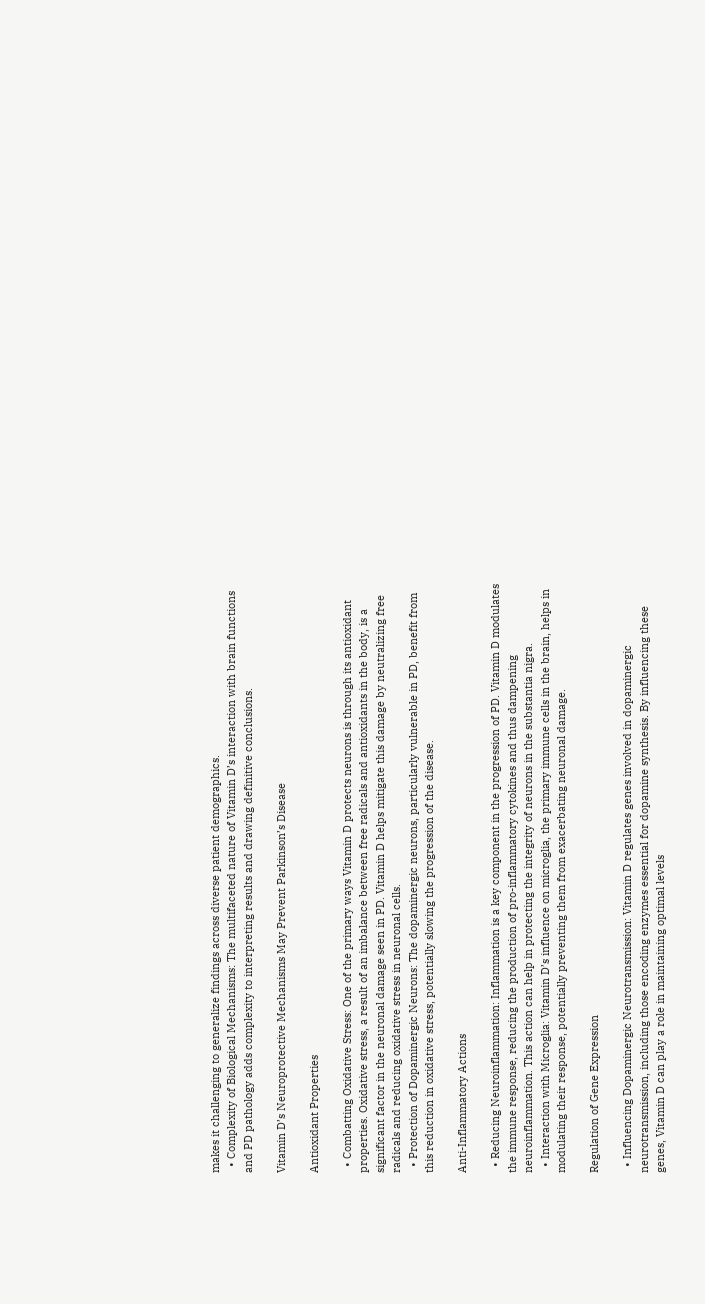makes it challenging to generalize findings across diverse patient demographics.
  • Complexity of Biological Mechanisms: The multifaceted nature of Vitamin D’s interaction with brain functions and PD pathology adds complexity to interpreting results and drawing definitive conclusions.

Vitamin D’s Neuroprotective Mechanisms May Prevent Parkinson’s Disease

Antioxidant Properties

  • Combatting Oxidative Stress: One of the primary ways Vitamin D protects neurons is through its antioxidant properties. Oxidative stress, a result of an imbalance between free radicals and antioxidants in the body, is a significant factor in the neuronal damage seen in PD. Vitamin D helps mitigate this damage by neutralizing free radicals and reducing oxidative stress in neuronal cells.
  • Protection of Dopaminergic Neurons: The dopaminergic neurons, particularly vulnerable in PD, benefit from this reduction in oxidative stress, potentially slowing the progression of the disease.

Anti-Inflammatory Actions

  • Reducing Neuroinflammation: Inflammation is a key component in the progression of PD. Vitamin D modulates the immune response, reducing the production of pro-inflammatory cytokines and thus dampening neuroinflammation. This action can help in protecting the integrity of neurons in the substantia nigra.
  • Interaction with Microglia: Vitamin D’s influence on microglia, the primary immune cells in the brain, helps in modulating their response, potentially preventing them from exacerbating neuronal damage.

Regulation of Gene Expression

  • Influencing Dopaminergic Neurotransmission: Vitamin D regulates genes involved in dopaminergic neurotransmission, including those encoding enzymes essential for dopamine synthesis. By influencing these genes, Vitamin D can play a role in maintaining optimal levels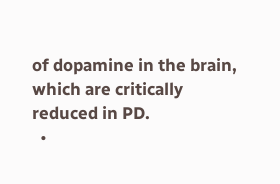of dopamine in the brain, which are critically reduced in PD.
  •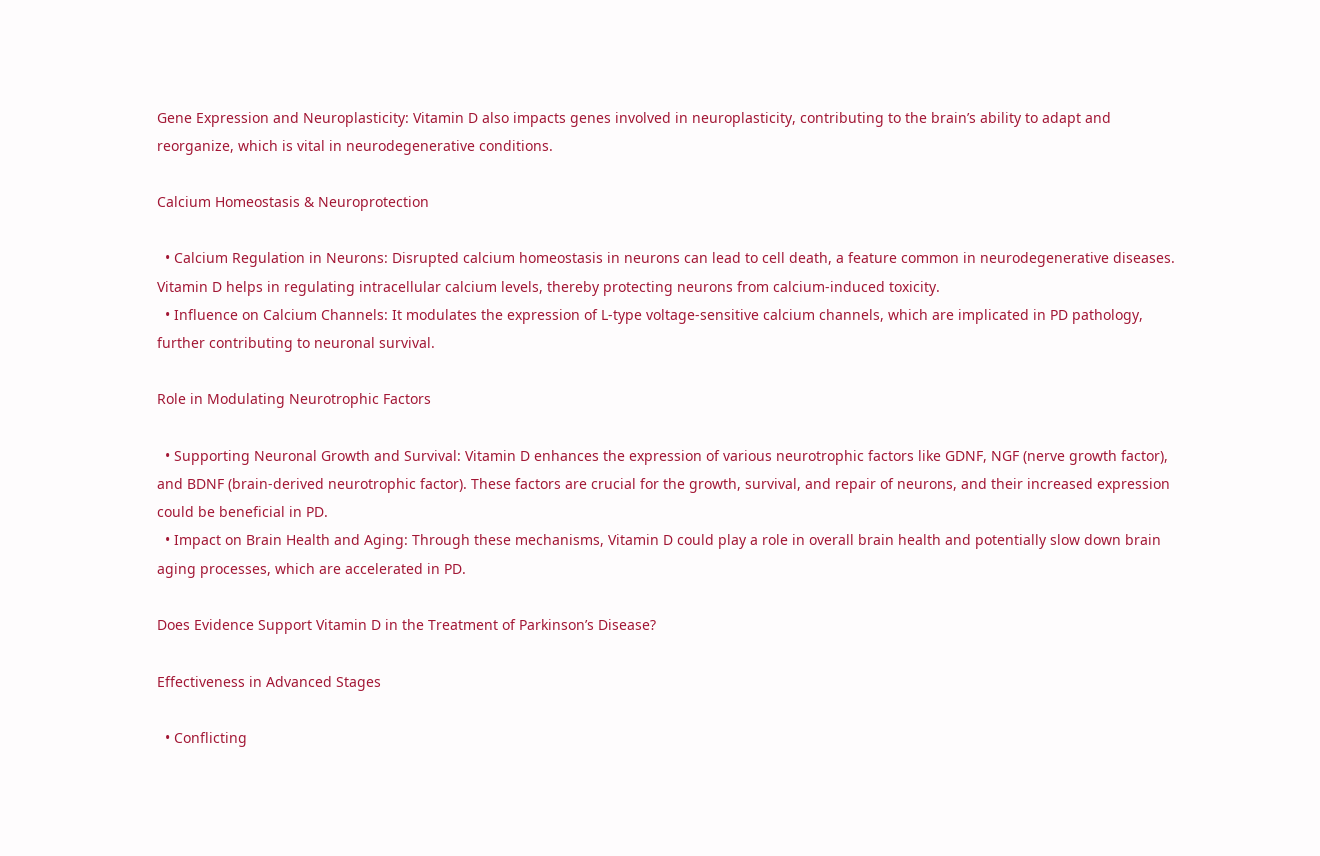Gene Expression and Neuroplasticity: Vitamin D also impacts genes involved in neuroplasticity, contributing to the brain’s ability to adapt and reorganize, which is vital in neurodegenerative conditions.

Calcium Homeostasis & Neuroprotection

  • Calcium Regulation in Neurons: Disrupted calcium homeostasis in neurons can lead to cell death, a feature common in neurodegenerative diseases. Vitamin D helps in regulating intracellular calcium levels, thereby protecting neurons from calcium-induced toxicity.
  • Influence on Calcium Channels: It modulates the expression of L-type voltage-sensitive calcium channels, which are implicated in PD pathology, further contributing to neuronal survival.

Role in Modulating Neurotrophic Factors

  • Supporting Neuronal Growth and Survival: Vitamin D enhances the expression of various neurotrophic factors like GDNF, NGF (nerve growth factor), and BDNF (brain-derived neurotrophic factor). These factors are crucial for the growth, survival, and repair of neurons, and their increased expression could be beneficial in PD.
  • Impact on Brain Health and Aging: Through these mechanisms, Vitamin D could play a role in overall brain health and potentially slow down brain aging processes, which are accelerated in PD.

Does Evidence Support Vitamin D in the Treatment of Parkinson’s Disease?

Effectiveness in Advanced Stages

  • Conflicting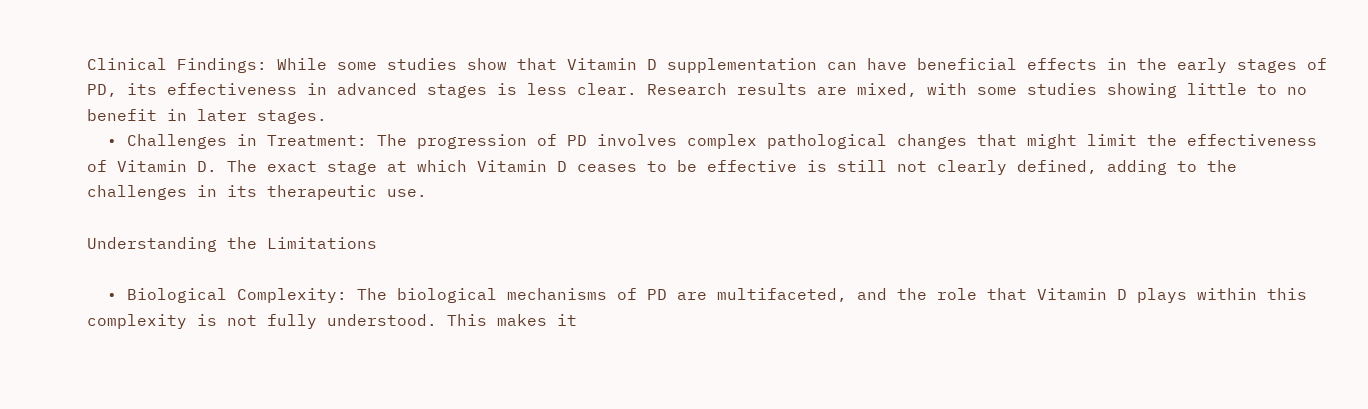Clinical Findings: While some studies show that Vitamin D supplementation can have beneficial effects in the early stages of PD, its effectiveness in advanced stages is less clear. Research results are mixed, with some studies showing little to no benefit in later stages.
  • Challenges in Treatment: The progression of PD involves complex pathological changes that might limit the effectiveness of Vitamin D. The exact stage at which Vitamin D ceases to be effective is still not clearly defined, adding to the challenges in its therapeutic use.

Understanding the Limitations

  • Biological Complexity: The biological mechanisms of PD are multifaceted, and the role that Vitamin D plays within this complexity is not fully understood. This makes it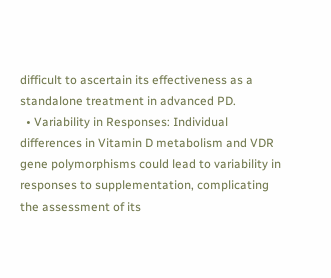difficult to ascertain its effectiveness as a standalone treatment in advanced PD.
  • Variability in Responses: Individual differences in Vitamin D metabolism and VDR gene polymorphisms could lead to variability in responses to supplementation, complicating the assessment of its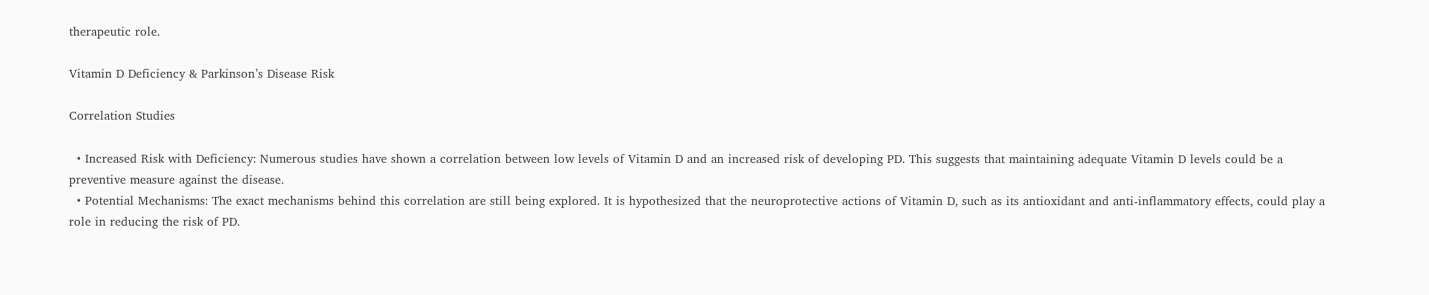therapeutic role.

Vitamin D Deficiency & Parkinson’s Disease Risk

Correlation Studies

  • Increased Risk with Deficiency: Numerous studies have shown a correlation between low levels of Vitamin D and an increased risk of developing PD. This suggests that maintaining adequate Vitamin D levels could be a preventive measure against the disease.
  • Potential Mechanisms: The exact mechanisms behind this correlation are still being explored. It is hypothesized that the neuroprotective actions of Vitamin D, such as its antioxidant and anti-inflammatory effects, could play a role in reducing the risk of PD.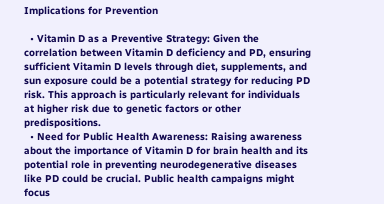Implications for Prevention

  • Vitamin D as a Preventive Strategy: Given the correlation between Vitamin D deficiency and PD, ensuring sufficient Vitamin D levels through diet, supplements, and sun exposure could be a potential strategy for reducing PD risk. This approach is particularly relevant for individuals at higher risk due to genetic factors or other predispositions.
  • Need for Public Health Awareness: Raising awareness about the importance of Vitamin D for brain health and its potential role in preventing neurodegenerative diseases like PD could be crucial. Public health campaigns might focus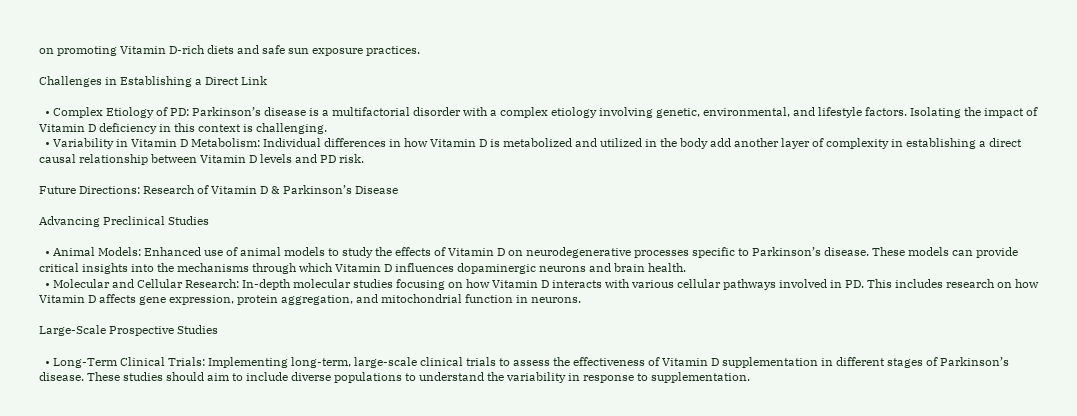on promoting Vitamin D-rich diets and safe sun exposure practices.

Challenges in Establishing a Direct Link

  • Complex Etiology of PD: Parkinson’s disease is a multifactorial disorder with a complex etiology involving genetic, environmental, and lifestyle factors. Isolating the impact of Vitamin D deficiency in this context is challenging.
  • Variability in Vitamin D Metabolism: Individual differences in how Vitamin D is metabolized and utilized in the body add another layer of complexity in establishing a direct causal relationship between Vitamin D levels and PD risk.

Future Directions: Research of Vitamin D & Parkinson’s Disease

Advancing Preclinical Studies

  • Animal Models: Enhanced use of animal models to study the effects of Vitamin D on neurodegenerative processes specific to Parkinson’s disease. These models can provide critical insights into the mechanisms through which Vitamin D influences dopaminergic neurons and brain health.
  • Molecular and Cellular Research: In-depth molecular studies focusing on how Vitamin D interacts with various cellular pathways involved in PD. This includes research on how Vitamin D affects gene expression, protein aggregation, and mitochondrial function in neurons.

Large-Scale Prospective Studies

  • Long-Term Clinical Trials: Implementing long-term, large-scale clinical trials to assess the effectiveness of Vitamin D supplementation in different stages of Parkinson’s disease. These studies should aim to include diverse populations to understand the variability in response to supplementation.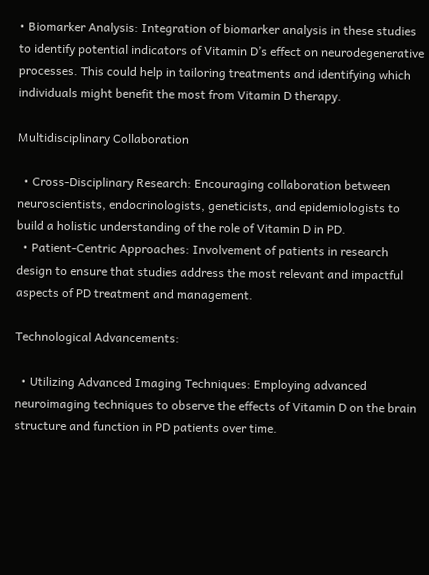• Biomarker Analysis: Integration of biomarker analysis in these studies to identify potential indicators of Vitamin D’s effect on neurodegenerative processes. This could help in tailoring treatments and identifying which individuals might benefit the most from Vitamin D therapy.

Multidisciplinary Collaboration

  • Cross-Disciplinary Research: Encouraging collaboration between neuroscientists, endocrinologists, geneticists, and epidemiologists to build a holistic understanding of the role of Vitamin D in PD.
  • Patient-Centric Approaches: Involvement of patients in research design to ensure that studies address the most relevant and impactful aspects of PD treatment and management.

Technological Advancements:

  • Utilizing Advanced Imaging Techniques: Employing advanced neuroimaging techniques to observe the effects of Vitamin D on the brain structure and function in PD patients over time.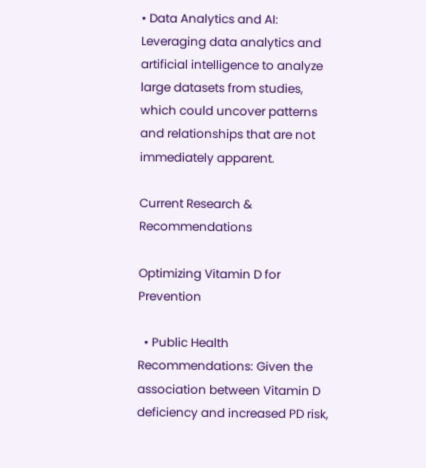• Data Analytics and AI: Leveraging data analytics and artificial intelligence to analyze large datasets from studies, which could uncover patterns and relationships that are not immediately apparent.

Current Research & Recommendations

Optimizing Vitamin D for Prevention

  • Public Health Recommendations: Given the association between Vitamin D deficiency and increased PD risk,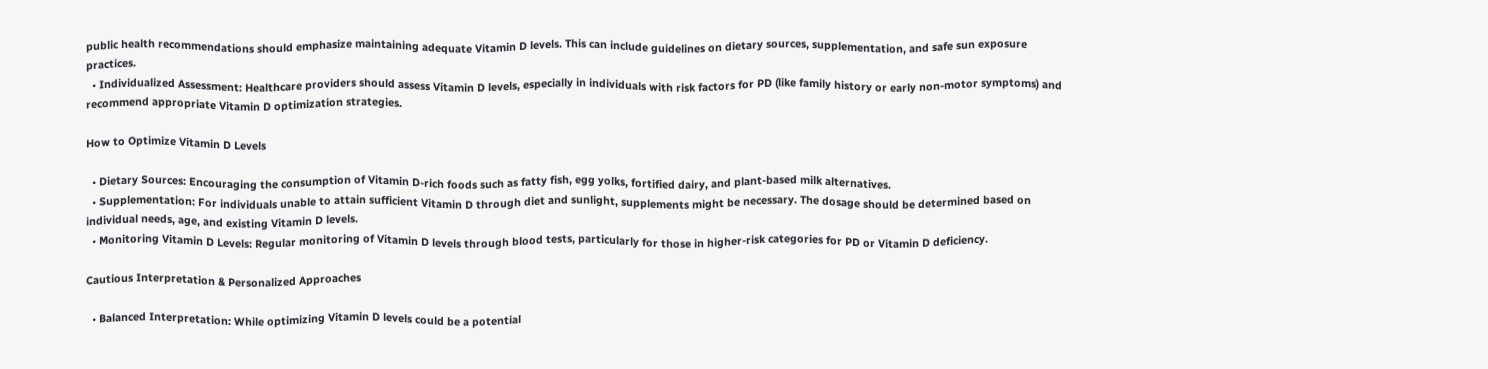public health recommendations should emphasize maintaining adequate Vitamin D levels. This can include guidelines on dietary sources, supplementation, and safe sun exposure practices.
  • Individualized Assessment: Healthcare providers should assess Vitamin D levels, especially in individuals with risk factors for PD (like family history or early non-motor symptoms) and recommend appropriate Vitamin D optimization strategies.

How to Optimize Vitamin D Levels

  • Dietary Sources: Encouraging the consumption of Vitamin D-rich foods such as fatty fish, egg yolks, fortified dairy, and plant-based milk alternatives.
  • Supplementation: For individuals unable to attain sufficient Vitamin D through diet and sunlight, supplements might be necessary. The dosage should be determined based on individual needs, age, and existing Vitamin D levels.
  • Monitoring Vitamin D Levels: Regular monitoring of Vitamin D levels through blood tests, particularly for those in higher-risk categories for PD or Vitamin D deficiency.

Cautious Interpretation & Personalized Approaches

  • Balanced Interpretation: While optimizing Vitamin D levels could be a potential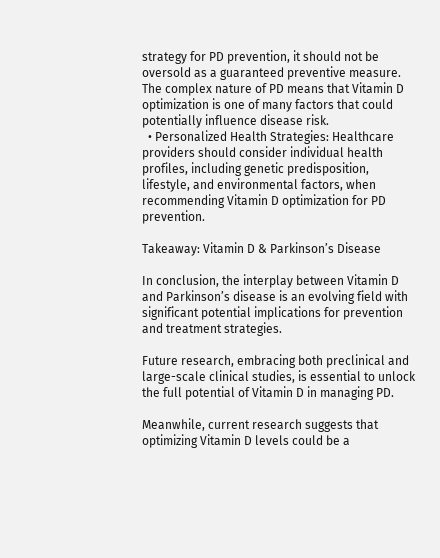strategy for PD prevention, it should not be oversold as a guaranteed preventive measure. The complex nature of PD means that Vitamin D optimization is one of many factors that could potentially influence disease risk.
  • Personalized Health Strategies: Healthcare providers should consider individual health profiles, including genetic predisposition, lifestyle, and environmental factors, when recommending Vitamin D optimization for PD prevention.

Takeaway: Vitamin D & Parkinson’s Disease

In conclusion, the interplay between Vitamin D and Parkinson’s disease is an evolving field with significant potential implications for prevention and treatment strategies.

Future research, embracing both preclinical and large-scale clinical studies, is essential to unlock the full potential of Vitamin D in managing PD.

Meanwhile, current research suggests that optimizing Vitamin D levels could be a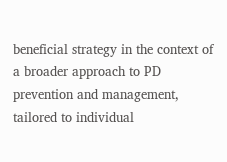beneficial strategy in the context of a broader approach to PD prevention and management, tailored to individual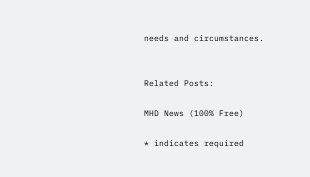needs and circumstances.


Related Posts:

MHD News (100% Free)

* indicates required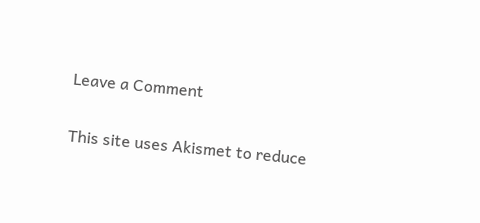Leave a Comment

This site uses Akismet to reduce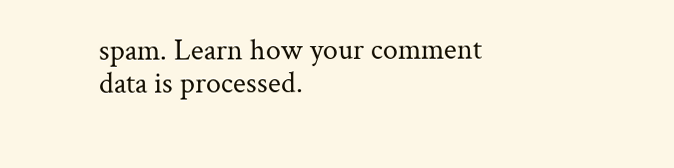spam. Learn how your comment data is processed.